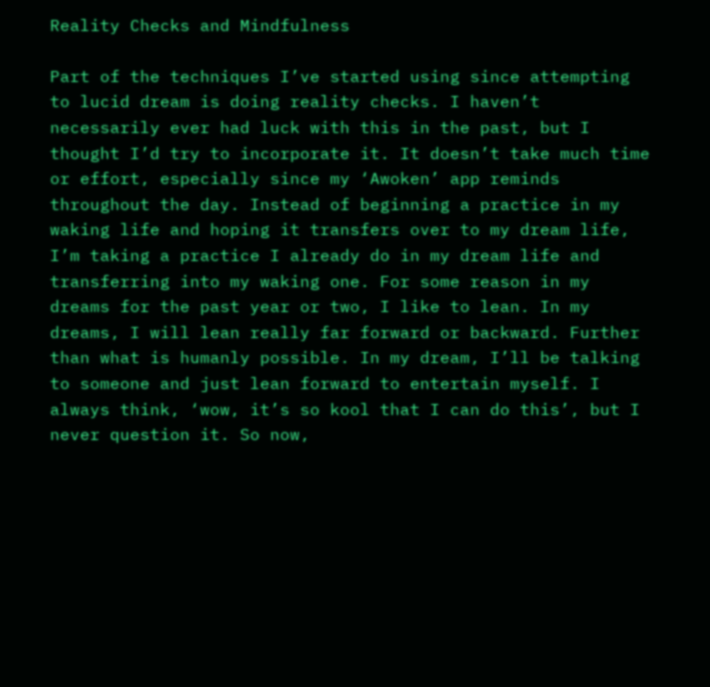Reality Checks and Mindfulness

Part of the techniques I’ve started using since attempting to lucid dream is doing reality checks. I haven’t necessarily ever had luck with this in the past, but I thought I’d try to incorporate it. It doesn’t take much time or effort, especially since my ‘Awoken’ app reminds throughout the day. Instead of beginning a practice in my waking life and hoping it transfers over to my dream life, I’m taking a practice I already do in my dream life and transferring into my waking one. For some reason in my dreams for the past year or two, I like to lean. In my dreams, I will lean really far forward or backward. Further than what is humanly possible. In my dream, I’ll be talking to someone and just lean forward to entertain myself. I always think, ‘wow, it’s so kool that I can do this’, but I never question it. So now,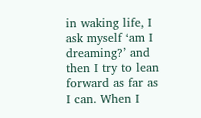in waking life, I ask myself ‘am I dreaming?’ and then I try to lean forward as far as I can. When I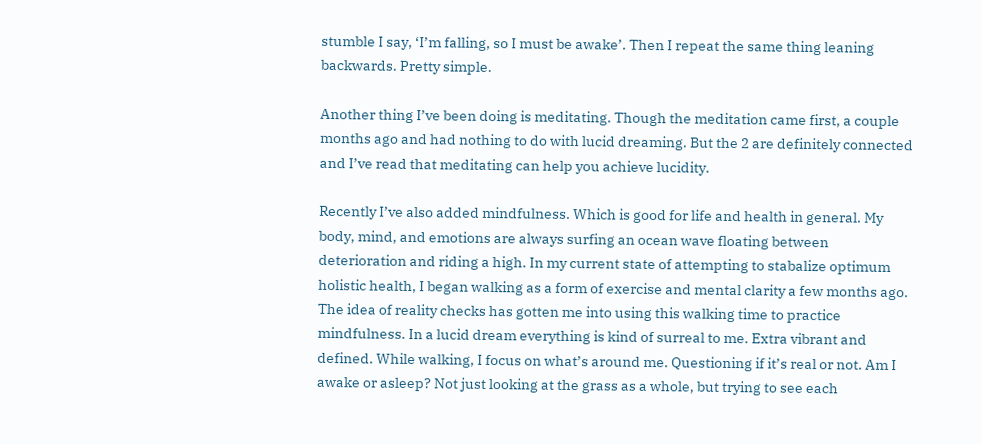stumble I say, ‘I’m falling, so I must be awake’. Then I repeat the same thing leaning backwards. Pretty simple.

Another thing I’ve been doing is meditating. Though the meditation came first, a couple months ago and had nothing to do with lucid dreaming. But the 2 are definitely connected and I’ve read that meditating can help you achieve lucidity.

Recently I’ve also added mindfulness. Which is good for life and health in general. My body, mind, and emotions are always surfing an ocean wave floating between deterioration and riding a high. In my current state of attempting to stabalize optimum holistic health, I began walking as a form of exercise and mental clarity a few months ago. The idea of reality checks has gotten me into using this walking time to practice mindfulness. In a lucid dream everything is kind of surreal to me. Extra vibrant and defined. While walking, I focus on what’s around me. Questioning if it’s real or not. Am I awake or asleep? Not just looking at the grass as a whole, but trying to see each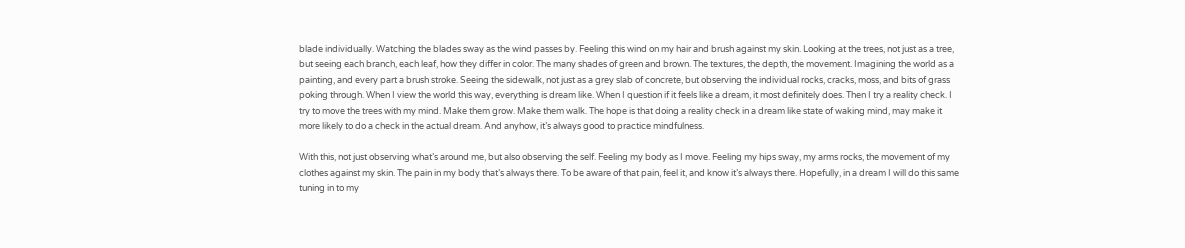blade individually. Watching the blades sway as the wind passes by. Feeling this wind on my hair and brush against my skin. Looking at the trees, not just as a tree, but seeing each branch, each leaf, how they differ in color. The many shades of green and brown. The textures, the depth, the movement. Imagining the world as a painting, and every part a brush stroke. Seeing the sidewalk, not just as a grey slab of concrete, but observing the individual rocks, cracks, moss, and bits of grass poking through. When I view the world this way, everything is dream like. When I question if it feels like a dream, it most definitely does. Then I try a reality check. I try to move the trees with my mind. Make them grow. Make them walk. The hope is that doing a reality check in a dream like state of waking mind, may make it more likely to do a check in the actual dream. And anyhow, it’s always good to practice mindfulness.

With this, not just observing what’s around me, but also observing the self. Feeling my body as I move. Feeling my hips sway, my arms rocks, the movement of my clothes against my skin. The pain in my body that’s always there. To be aware of that pain, feel it, and know it’s always there. Hopefully, in a dream I will do this same tuning in to my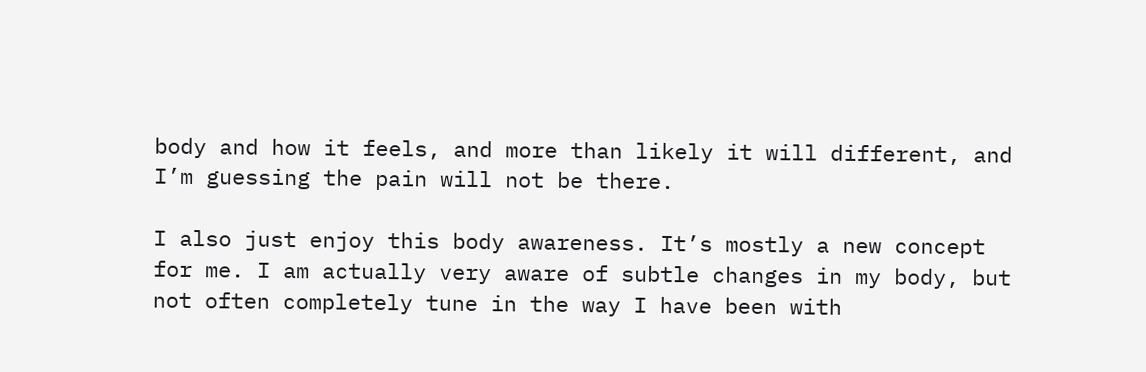body and how it feels, and more than likely it will different, and I’m guessing the pain will not be there.

I also just enjoy this body awareness. It’s mostly a new concept for me. I am actually very aware of subtle changes in my body, but not often completely tune in the way I have been with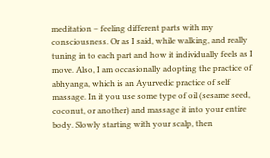meditation – feeling different parts with my consciousness. Or as I said, while walking, and really tuning in to each part and how it individually feels as I move. Also, I am occasionally adopting the practice of abhyanga, which is an Ayurvedic practice of self massage. In it you use some type of oil (sesame seed, coconut, or another) and massage it into your entire body. Slowly starting with your scalp, then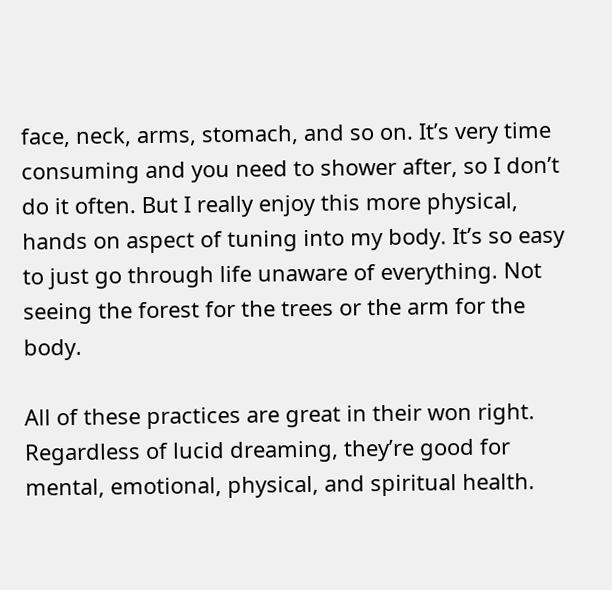face, neck, arms, stomach, and so on. It’s very time consuming and you need to shower after, so I don’t do it often. But I really enjoy this more physical, hands on aspect of tuning into my body. It’s so easy to just go through life unaware of everything. Not seeing the forest for the trees or the arm for the body.

All of these practices are great in their won right. Regardless of lucid dreaming, they’re good for mental, emotional, physical, and spiritual health.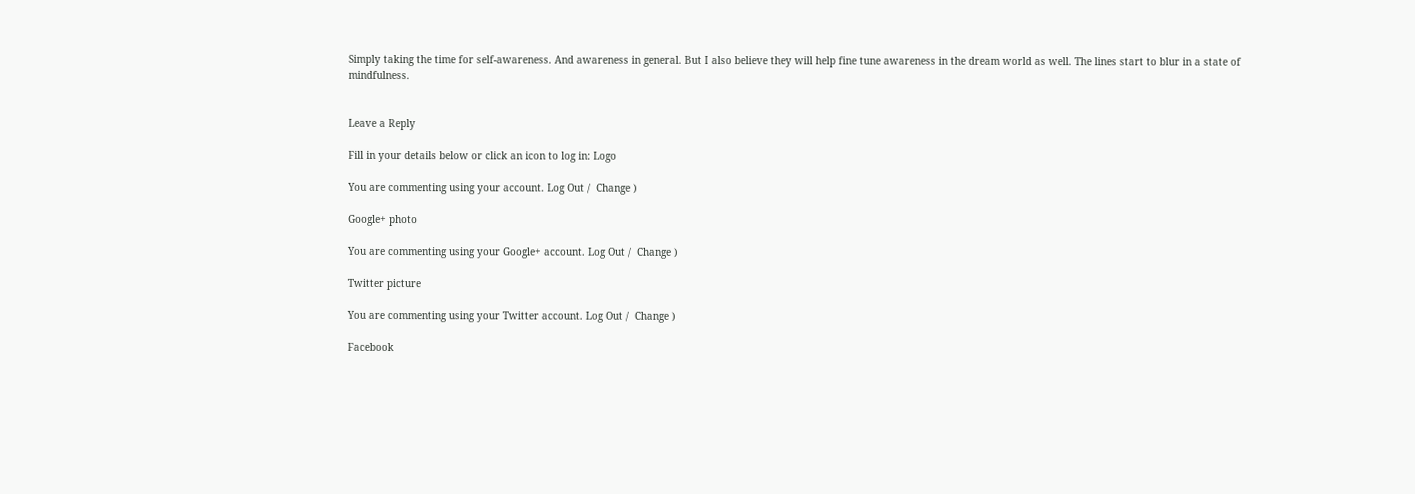Simply taking the time for self-awareness. And awareness in general. But I also believe they will help fine tune awareness in the dream world as well. The lines start to blur in a state of mindfulness.


Leave a Reply

Fill in your details below or click an icon to log in: Logo

You are commenting using your account. Log Out /  Change )

Google+ photo

You are commenting using your Google+ account. Log Out /  Change )

Twitter picture

You are commenting using your Twitter account. Log Out /  Change )

Facebook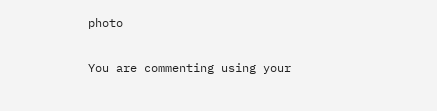photo

You are commenting using your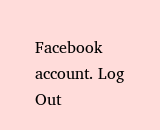Facebook account. Log Out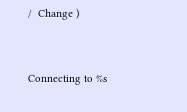/  Change )


Connecting to %s